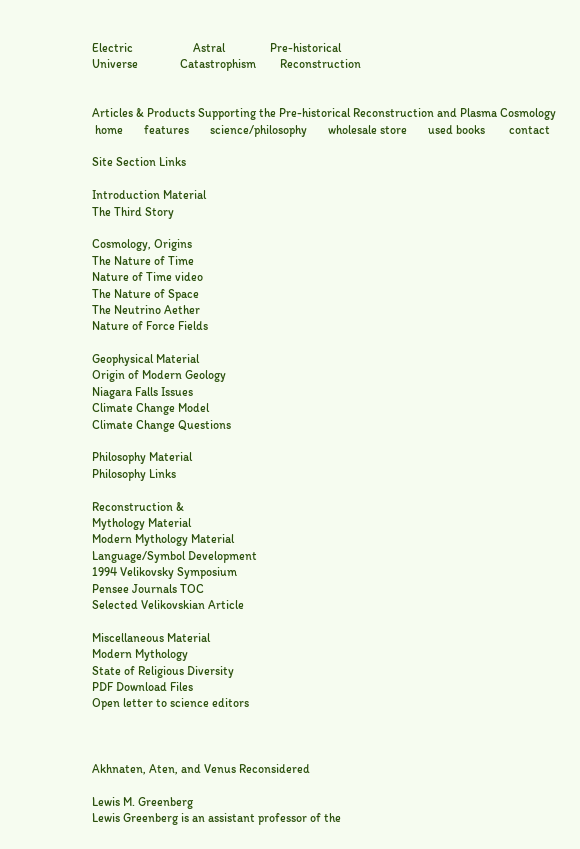Electric                    Astral               Pre-historical
Universe              Catastrophism        Reconstruction


Articles & Products Supporting the Pre-historical Reconstruction and Plasma Cosmology
 home       features       science/philosophy       wholesale store       used books        contact

Site Section Links

Introduction Material
The Third Story

Cosmology, Origins
The Nature of Time
Nature of Time video
The Nature of Space
The Neutrino Aether
Nature of Force Fields

Geophysical Material
Origin of Modern Geology
Niagara Falls Issues
Climate Change Model
Climate Change Questions

Philosophy Material
Philosophy Links

Reconstruction &
Mythology Material
Modern Mythology Material
Language/Symbol Development
1994 Velikovsky Symposium
Pensee Journals TOC
Selected Velikovskian Article

Miscellaneous Material
Modern Mythology
State of Religious Diversity
PDF Download Files
Open letter to science editors



Akhnaten, Aten, and Venus Reconsidered

Lewis M. Greenberg
Lewis Greenberg is an assistant professor of the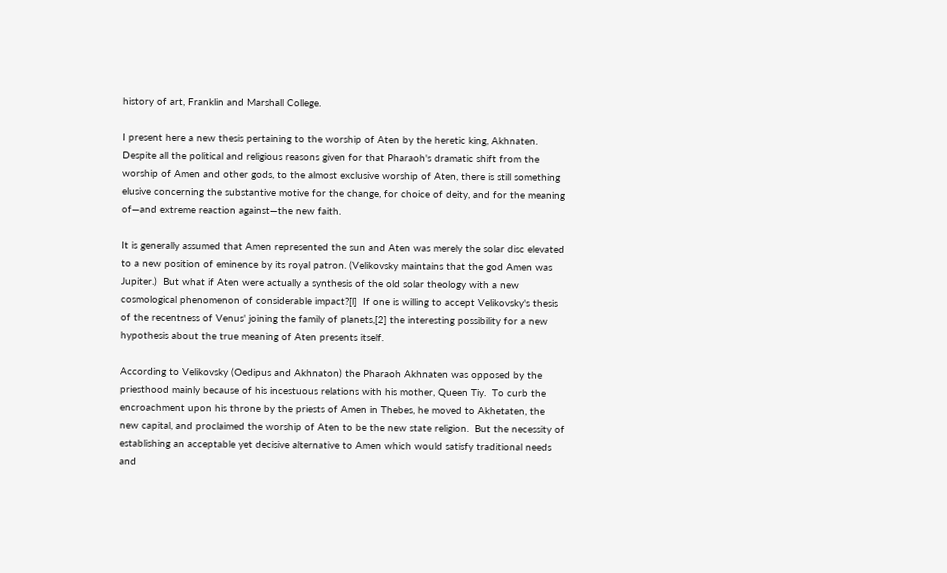history of art, Franklin and Marshall College.

I present here a new thesis pertaining to the worship of Aten by the heretic king, Akhnaten.  Despite all the political and religious reasons given for that Pharaoh's dramatic shift from the worship of Amen and other gods, to the almost exclusive worship of Aten, there is still something elusive concerning the substantive motive for the change, for choice of deity, and for the meaning of—and extreme reaction against—the new faith.

It is generally assumed that Amen represented the sun and Aten was merely the solar disc elevated to a new position of eminence by its royal patron. (Velikovsky maintains that the god Amen was Jupiter.)  But what if Aten were actually a synthesis of the old solar theology with a new cosmological phenomenon of considerable impact?[l]  If one is willing to accept Velikovsky's thesis of the recentness of Venus' joining the family of planets,[2] the interesting possibility for a new hypothesis about the true meaning of Aten presents itself.

According to Velikovsky (Oedipus and Akhnaton) the Pharaoh Akhnaten was opposed by the priesthood mainly because of his incestuous relations with his mother, Queen Tiy.  To curb the encroachment upon his throne by the priests of Amen in Thebes, he moved to Akhetaten, the new capital, and proclaimed the worship of Aten to be the new state religion.  But the necessity of establishing an acceptable yet decisive alternative to Amen which would satisfy traditional needs and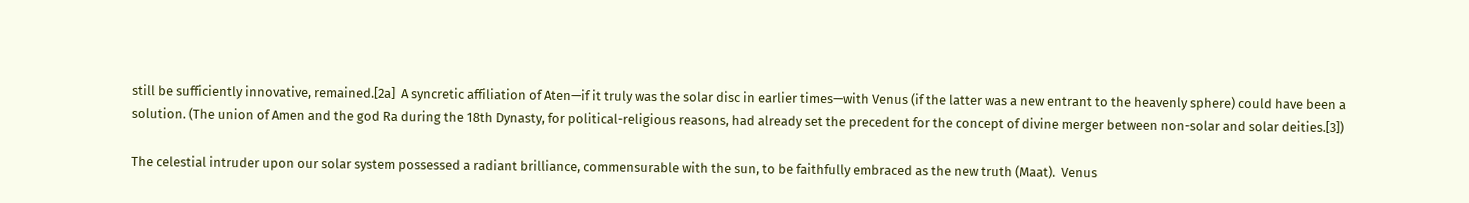still be sufficiently innovative, remained.[2a]  A syncretic affiliation of Aten—if it truly was the solar disc in earlier times—with Venus (if the latter was a new entrant to the heavenly sphere) could have been a solution. (The union of Amen and the god Ra during the 18th Dynasty, for political-religious reasons, had already set the precedent for the concept of divine merger between non-solar and solar deities.[3])

The celestial intruder upon our solar system possessed a radiant brilliance, commensurable with the sun, to be faithfully embraced as the new truth (Maat).  Venus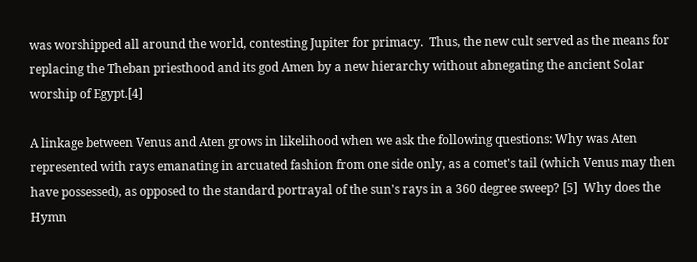was worshipped all around the world, contesting Jupiter for primacy.  Thus, the new cult served as the means for replacing the Theban priesthood and its god Amen by a new hierarchy without abnegating the ancient Solar worship of Egypt.[4]

A linkage between Venus and Aten grows in likelihood when we ask the following questions: Why was Aten represented with rays emanating in arcuated fashion from one side only, as a comet's tail (which Venus may then have possessed), as opposed to the standard portrayal of the sun's rays in a 360 degree sweep? [5]  Why does the Hymn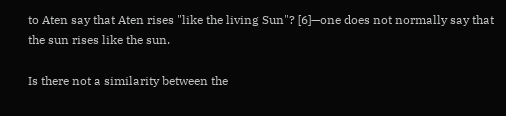to Aten say that Aten rises "like the living Sun"? [6]—one does not normally say that the sun rises like the sun.

Is there not a similarity between the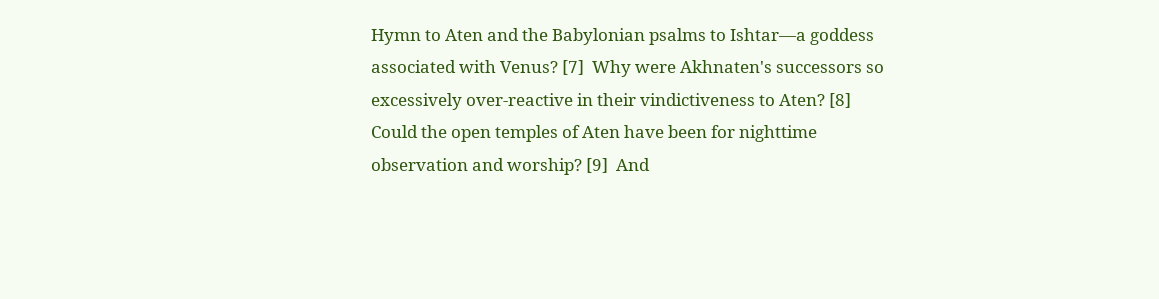Hymn to Aten and the Babylonian psalms to Ishtar—a goddess associated with Venus? [7]  Why were Akhnaten's successors so excessively over-reactive in their vindictiveness to Aten? [8]  Could the open temples of Aten have been for nighttime observation and worship? [9]  And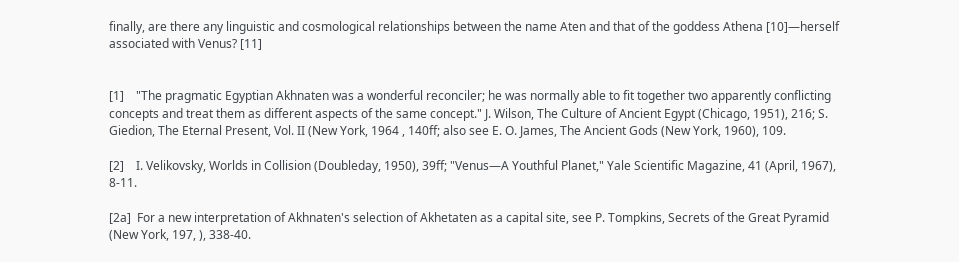finally, are there any linguistic and cosmological relationships between the name Aten and that of the goddess Athena [10]—herself associated with Venus? [11]


[1]    "The pragmatic Egyptian Akhnaten was a wonderful reconciler; he was normally able to fit together two apparently conflicting concepts and treat them as different aspects of the same concept." J. Wilson, The Culture of Ancient Egypt (Chicago, 1951), 216; S. Giedion, The Eternal Present, Vol. II (New York, 1964 , 140ff; also see E. O. James, The Ancient Gods (New York, 1960), 109.

[2]    I. Velikovsky, Worlds in Collision (Doubleday, 1950), 39ff; "Venus—A Youthful Planet," Yale Scientific Magazine, 41 (April, 1967), 8-11.

[2a]  For a new interpretation of Akhnaten's selection of Akhetaten as a capital site, see P. Tompkins, Secrets of the Great Pyramid (New York, 197, ), 338-40.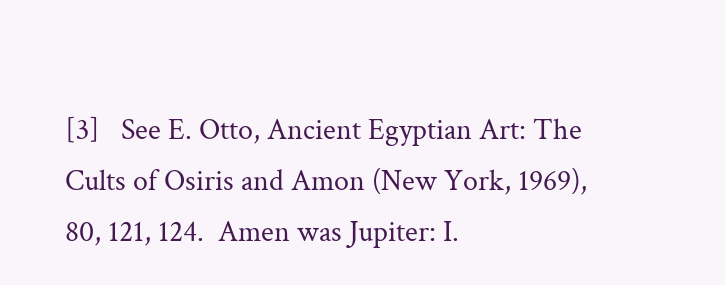[3]   See E. Otto, Ancient Egyptian Art: The Cults of Osiris and Amon (New York, 1969), 80, 121, 124.  Amen was Jupiter: I.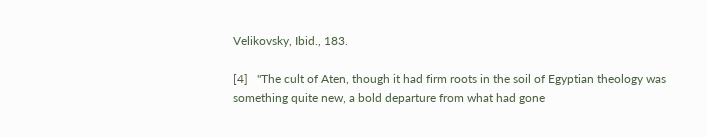Velikovsky, Ibid., 183.

[4]   "The cult of Aten, though it had firm roots in the soil of Egyptian theology was something quite new, a bold departure from what had gone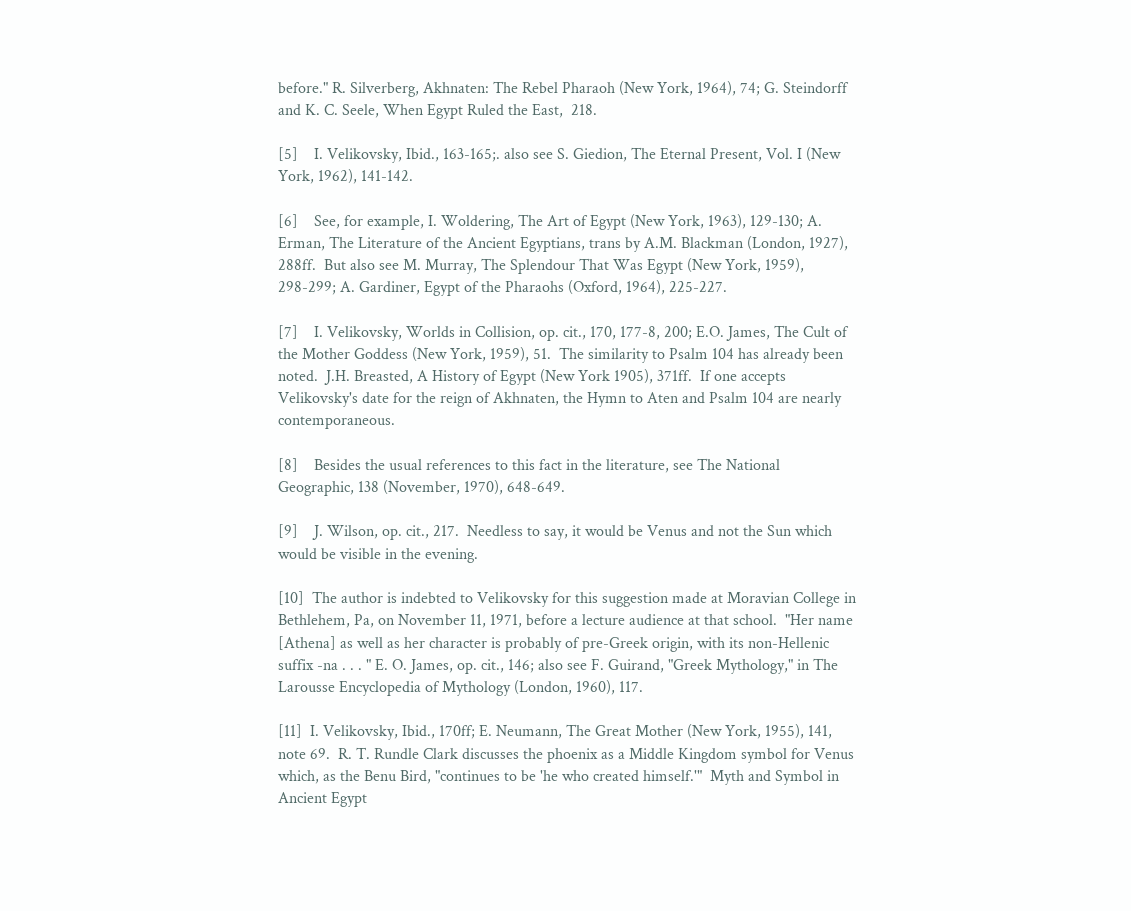before." R. Silverberg, Akhnaten: The Rebel Pharaoh (New York, 1964), 74; G. Steindorff and K. C. Seele, When Egypt Ruled the East,  218.

[5]    I. Velikovsky, Ibid., 163-165;. also see S. Giedion, The Eternal Present, Vol. I (New York, 1962), 141-142.

[6]    See, for example, I. Woldering, The Art of Egypt (New York, 1963), 129-130; A. Erman, The Literature of the Ancient Egyptians, trans by A.M. Blackman (London, 1927), 288ff.  But also see M. Murray, The Splendour That Was Egypt (New York, 1959), 298-299; A. Gardiner, Egypt of the Pharaohs (Oxford, 1964), 225-227.

[7]    I. Velikovsky, Worlds in Collision, op. cit., 170, 177-8, 200; E.O. James, The Cult of the Mother Goddess (New York, 1959), 51.  The similarity to Psalm 104 has already been noted.  J.H. Breasted, A History of Egypt (New York 1905), 371ff.  If one accepts Velikovsky's date for the reign of Akhnaten, the Hymn to Aten and Psalm 104 are nearly contemporaneous.

[8]    Besides the usual references to this fact in the literature, see The National Geographic, 138 (November, 1970), 648-649.

[9]    J. Wilson, op. cit., 217.  Needless to say, it would be Venus and not the Sun which would be visible in the evening.

[10]  The author is indebted to Velikovsky for this suggestion made at Moravian College in Bethlehem, Pa, on November 11, 1971, before a lecture audience at that school.  "Her name [Athena] as well as her character is probably of pre-Greek origin, with its non-Hellenic suffix -na . . . " E. O. James, op. cit., 146; also see F. Guirand, "Greek Mythology," in The Larousse Encyclopedia of Mythology (London, 1960), 117.

[11]  I. Velikovsky, Ibid., 170ff; E. Neumann, The Great Mother (New York, 1955), 141, note 69.  R. T. Rundle Clark discusses the phoenix as a Middle Kingdom symbol for Venus which, as the Benu Bird, "continues to be 'he who created himself.'"  Myth and Symbol in Ancient Egypt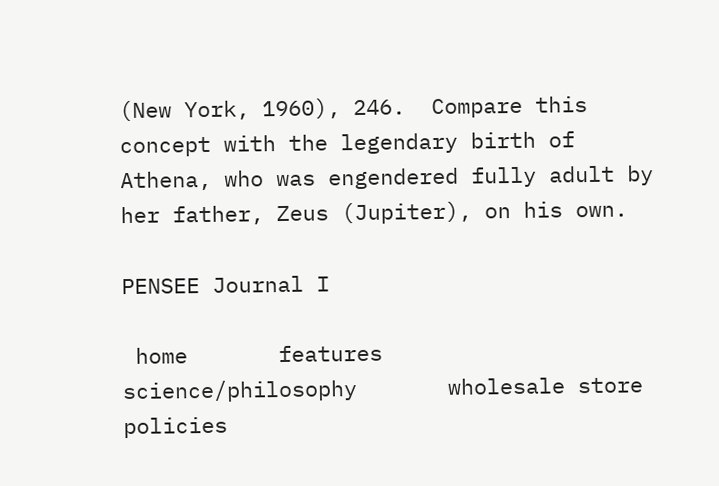(New York, 1960), 246.  Compare this concept with the legendary birth of Athena, who was engendered fully adult by her father, Zeus (Jupiter), on his own.

PENSEE Journal I

 home       features       science/philosophy       wholesale store        policies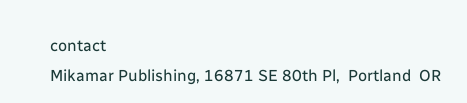contact
Mikamar Publishing, 16871 SE 80th Pl,  Portland  OR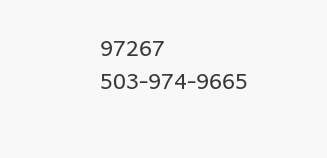97267       503-974-9665